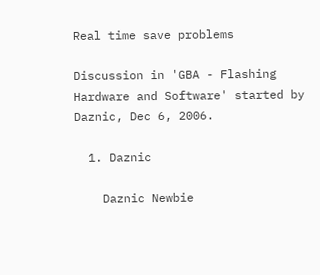Real time save problems

Discussion in 'GBA - Flashing Hardware and Software' started by Daznic, Dec 6, 2006.

  1. Daznic

    Daznic Newbie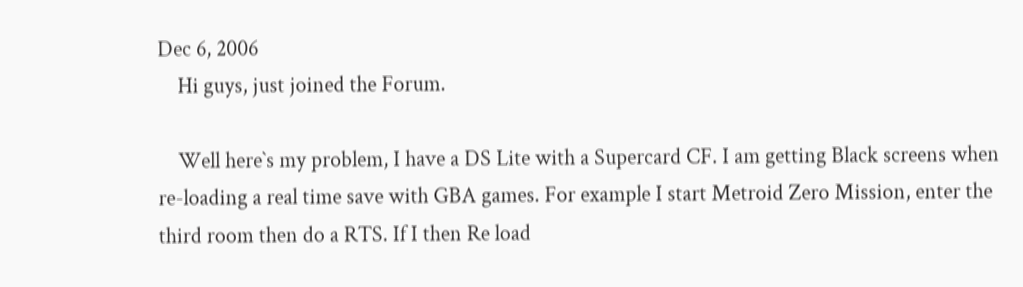Dec 6, 2006
    Hi guys, just joined the Forum.

    Well here`s my problem, I have a DS Lite with a Supercard CF. I am getting Black screens when re-loading a real time save with GBA games. For example I start Metroid Zero Mission, enter the third room then do a RTS. If I then Re load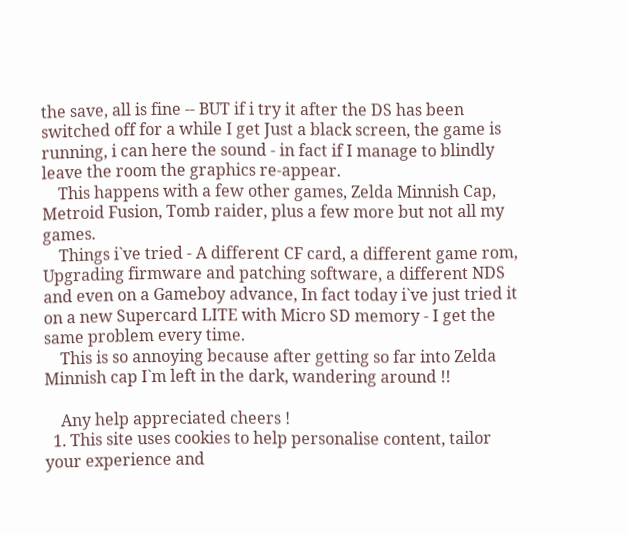the save, all is fine -- BUT if i try it after the DS has been switched off for a while I get Just a black screen, the game is running, i can here the sound - in fact if I manage to blindly leave the room the graphics re-appear.
    This happens with a few other games, Zelda Minnish Cap, Metroid Fusion, Tomb raider, plus a few more but not all my games.
    Things i`ve tried - A different CF card, a different game rom, Upgrading firmware and patching software, a different NDS and even on a Gameboy advance, In fact today i`ve just tried it on a new Supercard LITE with Micro SD memory - I get the same problem every time.
    This is so annoying because after getting so far into Zelda Minnish cap I`m left in the dark, wandering around !!

    Any help appreciated cheers !
  1. This site uses cookies to help personalise content, tailor your experience and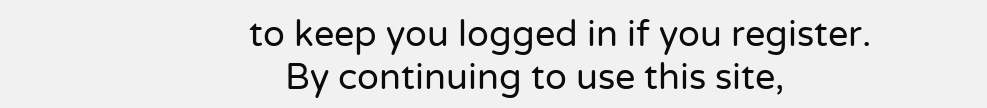to keep you logged in if you register.
    By continuing to use this site,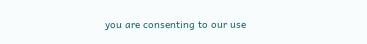you are consenting to our use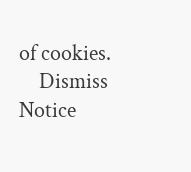of cookies.
    Dismiss Notice